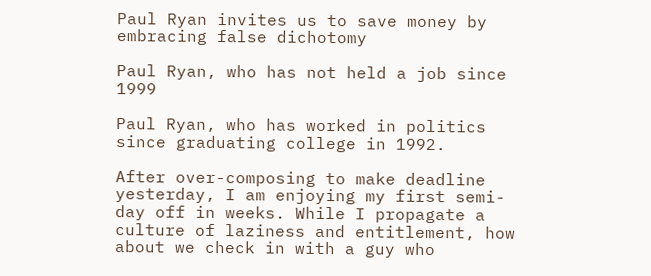Paul Ryan invites us to save money by embracing false dichotomy

Paul Ryan, who has not held a job since 1999

Paul Ryan, who has worked in politics since graduating college in 1992.

After over-composing to make deadline yesterday, I am enjoying my first semi-day off in weeks. While I propagate a culture of laziness and entitlement, how about we check in with a guy who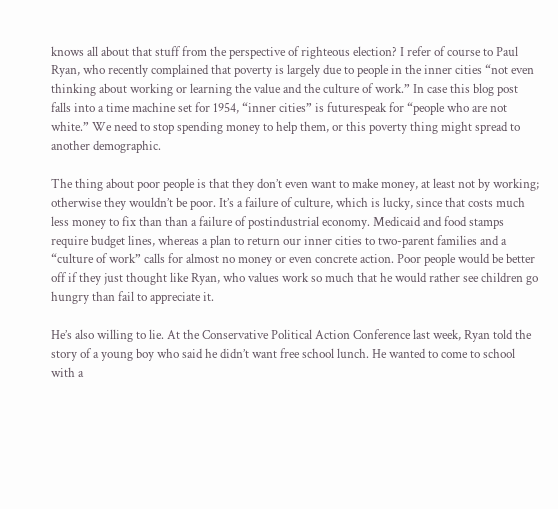knows all about that stuff from the perspective of righteous election? I refer of course to Paul Ryan, who recently complained that poverty is largely due to people in the inner cities “not even thinking about working or learning the value and the culture of work.” In case this blog post falls into a time machine set for 1954, “inner cities” is futurespeak for “people who are not white.” We need to stop spending money to help them, or this poverty thing might spread to another demographic.

The thing about poor people is that they don’t even want to make money, at least not by working; otherwise they wouldn’t be poor. It’s a failure of culture, which is lucky, since that costs much less money to fix than than a failure of postindustrial economy. Medicaid and food stamps require budget lines, whereas a plan to return our inner cities to two-parent families and a “culture of work” calls for almost no money or even concrete action. Poor people would be better off if they just thought like Ryan, who values work so much that he would rather see children go hungry than fail to appreciate it.

He’s also willing to lie. At the Conservative Political Action Conference last week, Ryan told the story of a young boy who said he didn’t want free school lunch. He wanted to come to school with a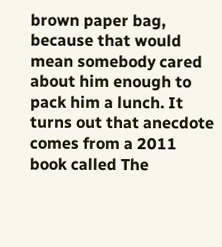brown paper bag, because that would mean somebody cared about him enough to pack him a lunch. It turns out that anecdote comes from a 2011 book called The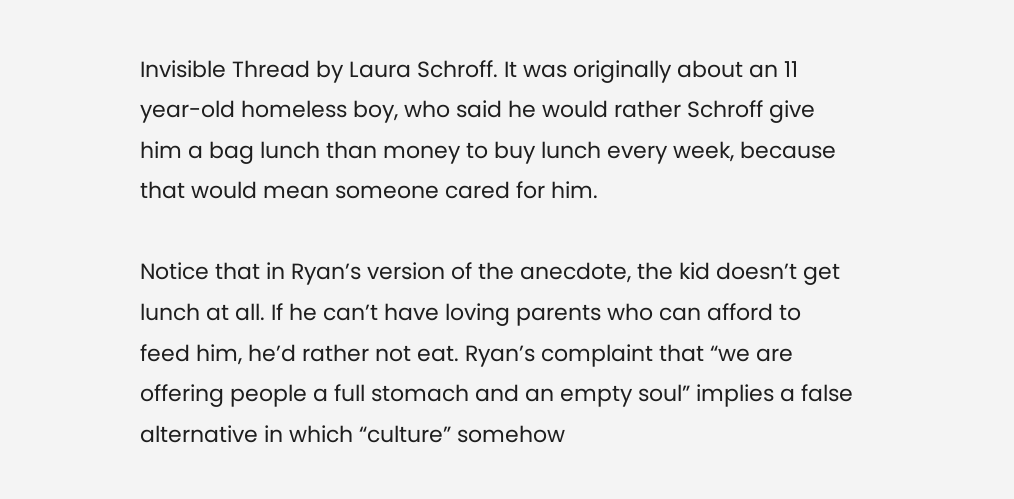Invisible Thread by Laura Schroff. It was originally about an 11 year-old homeless boy, who said he would rather Schroff give him a bag lunch than money to buy lunch every week, because that would mean someone cared for him.

Notice that in Ryan’s version of the anecdote, the kid doesn’t get lunch at all. If he can’t have loving parents who can afford to feed him, he’d rather not eat. Ryan’s complaint that “we are offering people a full stomach and an empty soul” implies a false alternative in which “culture” somehow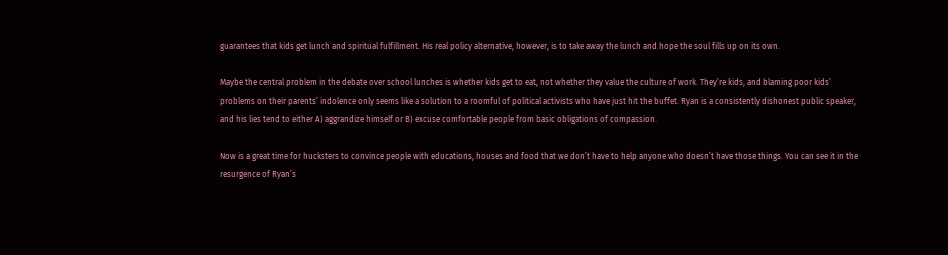guarantees that kids get lunch and spiritual fulfillment. His real policy alternative, however, is to take away the lunch and hope the soul fills up on its own.

Maybe the central problem in the debate over school lunches is whether kids get to eat, not whether they value the culture of work. They’re kids, and blaming poor kids’ problems on their parents’ indolence only seems like a solution to a roomful of political activists who have just hit the buffet. Ryan is a consistently dishonest public speaker, and his lies tend to either A) aggrandize himself or B) excuse comfortable people from basic obligations of compassion.

Now is a great time for hucksters to convince people with educations, houses and food that we don’t have to help anyone who doesn’t have those things. You can see it in the resurgence of Ryan’s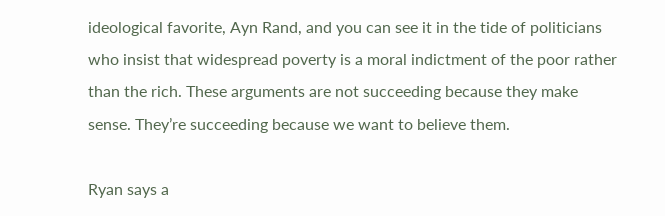ideological favorite, Ayn Rand, and you can see it in the tide of politicians who insist that widespread poverty is a moral indictment of the poor rather than the rich. These arguments are not succeeding because they make sense. They’re succeeding because we want to believe them.

Ryan says a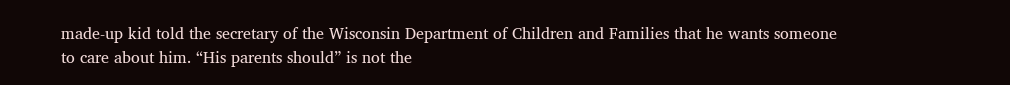made-up kid told the secretary of the Wisconsin Department of Children and Families that he wants someone to care about him. “His parents should” is not the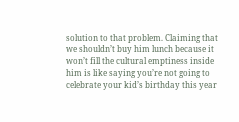solution to that problem. Claiming that we shouldn’t buy him lunch because it won’t fill the cultural emptiness inside him is like saying you’re not going to celebrate your kid’s birthday this year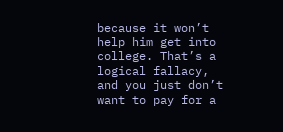because it won’t help him get into college. That’s a logical fallacy, and you just don’t want to pay for a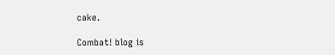cake.

Combat! blog is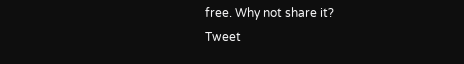free. Why not share it?
Tweet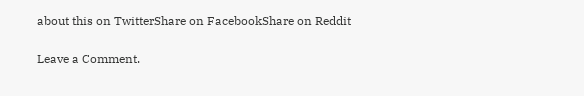about this on TwitterShare on FacebookShare on Reddit

Leave a Comment.